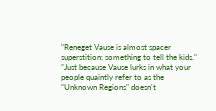"Reneget Vause is almost spacer superstition; something to tell the kids."
"Just because Vause lurks in what your people quaintly refer to as the "Unknown Regions" doesn't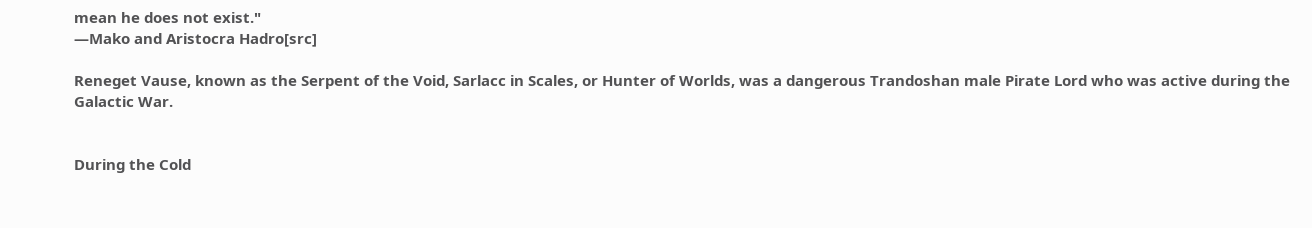mean he does not exist."
―Mako and Aristocra Hadro[src]

Reneget Vause, known as the Serpent of the Void, Sarlacc in Scales, or Hunter of Worlds, was a dangerous Trandoshan male Pirate Lord who was active during the Galactic War.


During the Cold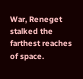War, Reneget stalked the farthest reaches of space.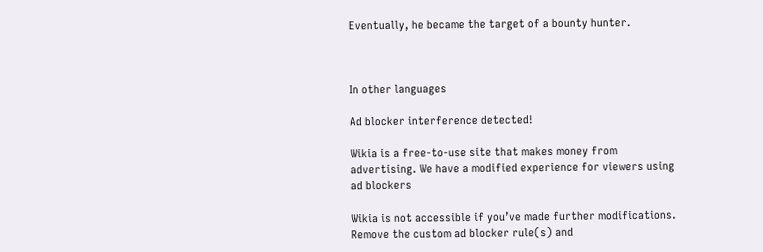Eventually, he became the target of a bounty hunter.



In other languages

Ad blocker interference detected!

Wikia is a free-to-use site that makes money from advertising. We have a modified experience for viewers using ad blockers

Wikia is not accessible if you’ve made further modifications. Remove the custom ad blocker rule(s) and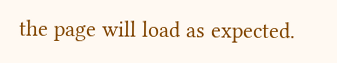the page will load as expected.